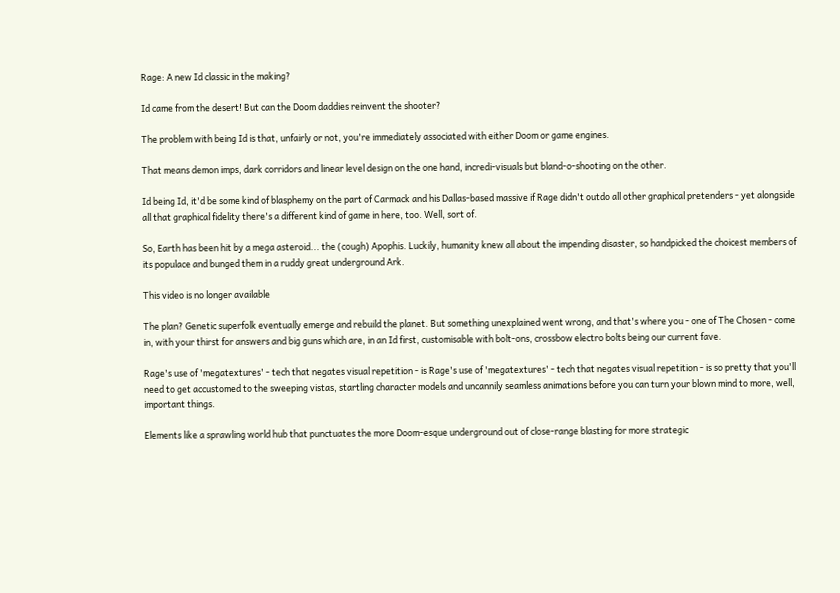Rage: A new Id classic in the making?

Id came from the desert! But can the Doom daddies reinvent the shooter?

The problem with being Id is that, unfairly or not, you're immediately associated with either Doom or game engines.

That means demon imps, dark corridors and linear level design on the one hand, incredi-visuals but bland-o-shooting on the other.

Id being Id, it'd be some kind of blasphemy on the part of Carmack and his Dallas-based massive if Rage didn't outdo all other graphical pretenders - yet alongside all that graphical fidelity there's a different kind of game in here, too. Well, sort of.

So, Earth has been hit by a mega asteroid... the (cough) Apophis. Luckily, humanity knew all about the impending disaster, so handpicked the choicest members of its populace and bunged them in a ruddy great underground Ark.

This video is no longer available

The plan? Genetic superfolk eventually emerge and rebuild the planet. But something unexplained went wrong, and that's where you - one of The Chosen - come in, with your thirst for answers and big guns which are, in an Id first, customisable with bolt-ons, crossbow electro bolts being our current fave.

Rage's use of 'megatextures' - tech that negates visual repetition - is Rage's use of 'megatextures' - tech that negates visual repetition - is so pretty that you'll need to get accustomed to the sweeping vistas, startling character models and uncannily seamless animations before you can turn your blown mind to more, well, important things.

Elements like a sprawling world hub that punctuates the more Doom-esque underground out of close-range blasting for more strategic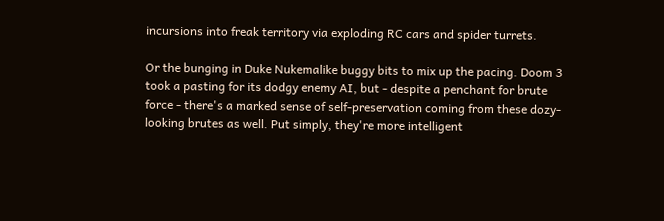incursions into freak territory via exploding RC cars and spider turrets.

Or the bunging in Duke Nukemalike buggy bits to mix up the pacing. Doom 3 took a pasting for its dodgy enemy AI, but - despite a penchant for brute force - there's a marked sense of self-preservation coming from these dozy-looking brutes as well. Put simply, they're more intelligent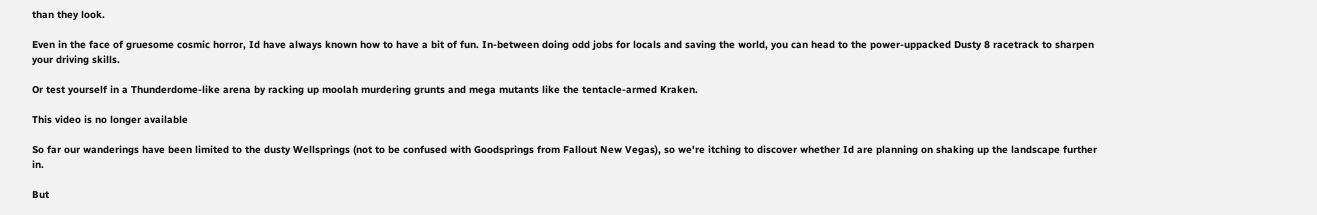than they look.

Even in the face of gruesome cosmic horror, Id have always known how to have a bit of fun. In-between doing odd jobs for locals and saving the world, you can head to the power-uppacked Dusty 8 racetrack to sharpen your driving skills.

Or test yourself in a Thunderdome-like arena by racking up moolah murdering grunts and mega mutants like the tentacle-armed Kraken.

This video is no longer available

So far our wanderings have been limited to the dusty Wellsprings (not to be confused with Goodsprings from Fallout New Vegas), so we're itching to discover whether Id are planning on shaking up the landscape further in.

But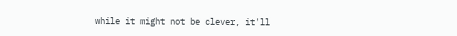while it might not be clever, it'll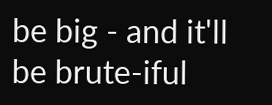be big - and it'll be brute-iful